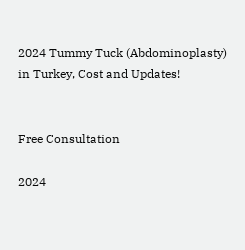2024 Tummy Tuck (Abdominoplasty) in Turkey, Cost and Updates!


Free Consultation

2024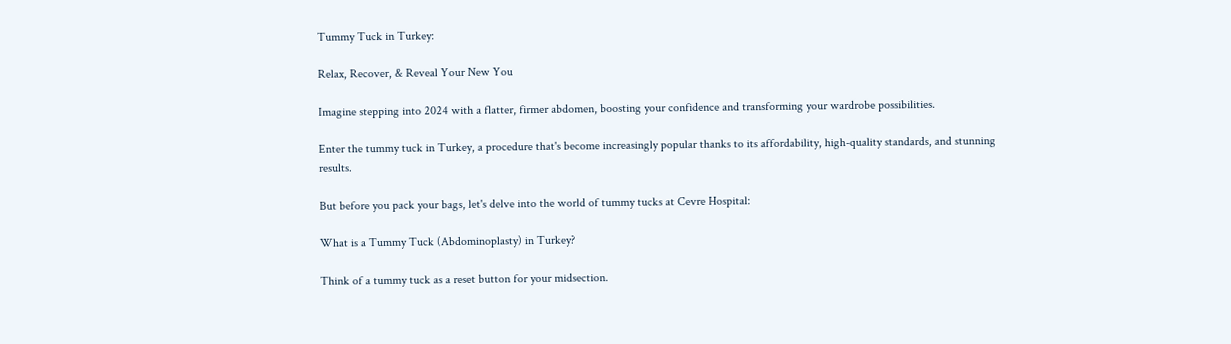Tummy Tuck in Turkey:

Relax, Recover, & Reveal Your New You

Imagine stepping into 2024 with a flatter, firmer abdomen, boosting your confidence and transforming your wardrobe possibilities.

Enter the tummy tuck in Turkey, a procedure that's become increasingly popular thanks to its affordability, high-quality standards, and stunning results.

But before you pack your bags, let's delve into the world of tummy tucks at Cevre Hospital:

What is a Tummy Tuck (Abdominoplasty) in Turkey?

Think of a tummy tuck as a reset button for your midsection.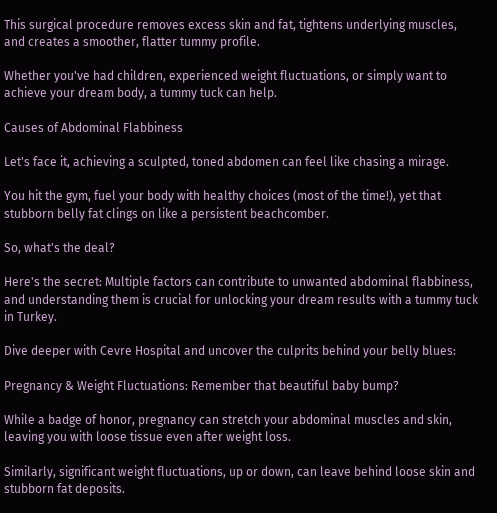This surgical procedure removes excess skin and fat, tightens underlying muscles, and creates a smoother, flatter tummy profile.

Whether you've had children, experienced weight fluctuations, or simply want to achieve your dream body, a tummy tuck can help.

Causes of Abdominal Flabbiness

Let's face it, achieving a sculpted, toned abdomen can feel like chasing a mirage.

You hit the gym, fuel your body with healthy choices (most of the time!), yet that stubborn belly fat clings on like a persistent beachcomber.

So, what's the deal?

Here's the secret: Multiple factors can contribute to unwanted abdominal flabbiness, and understanding them is crucial for unlocking your dream results with a tummy tuck in Turkey.

Dive deeper with Cevre Hospital and uncover the culprits behind your belly blues:

Pregnancy & Weight Fluctuations: Remember that beautiful baby bump?

While a badge of honor, pregnancy can stretch your abdominal muscles and skin, leaving you with loose tissue even after weight loss.

Similarly, significant weight fluctuations, up or down, can leave behind loose skin and stubborn fat deposits.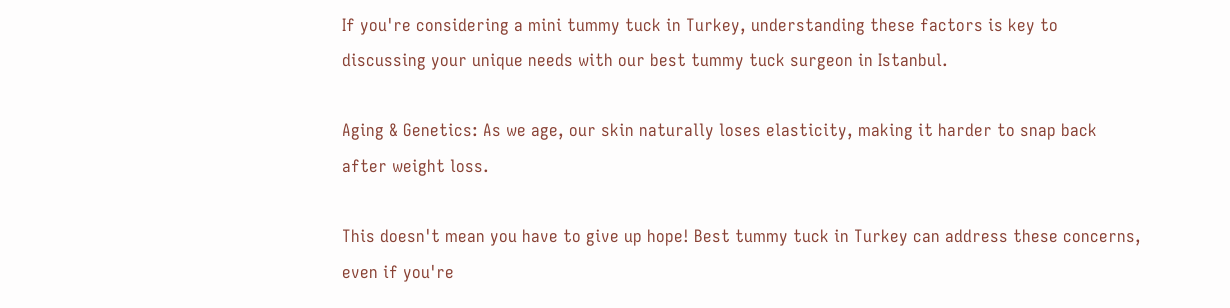If you're considering a mini tummy tuck in Turkey, understanding these factors is key to discussing your unique needs with our best tummy tuck surgeon in Istanbul.

Aging & Genetics: As we age, our skin naturally loses elasticity, making it harder to snap back after weight loss.

This doesn't mean you have to give up hope! Best tummy tuck in Turkey can address these concerns, even if you're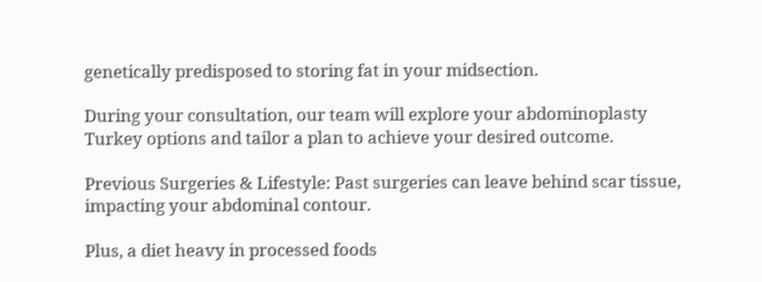genetically predisposed to storing fat in your midsection.

During your consultation, our team will explore your abdominoplasty Turkey options and tailor a plan to achieve your desired outcome.

Previous Surgeries & Lifestyle: Past surgeries can leave behind scar tissue, impacting your abdominal contour.

Plus, a diet heavy in processed foods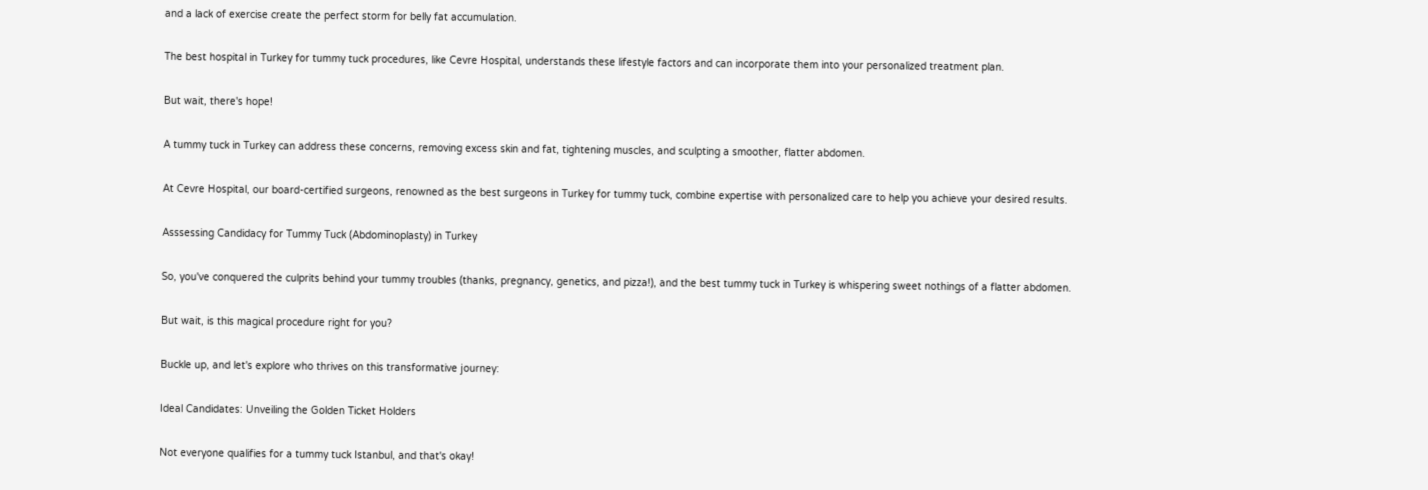and a lack of exercise create the perfect storm for belly fat accumulation.

The best hospital in Turkey for tummy tuck procedures, like Cevre Hospital, understands these lifestyle factors and can incorporate them into your personalized treatment plan.

But wait, there's hope!

A tummy tuck in Turkey can address these concerns, removing excess skin and fat, tightening muscles, and sculpting a smoother, flatter abdomen.

At Cevre Hospital, our board-certified surgeons, renowned as the best surgeons in Turkey for tummy tuck, combine expertise with personalized care to help you achieve your desired results.

Asssessing Candidacy for Tummy Tuck (Abdominoplasty) in Turkey

So, you've conquered the culprits behind your tummy troubles (thanks, pregnancy, genetics, and pizza!), and the best tummy tuck in Turkey is whispering sweet nothings of a flatter abdomen.

But wait, is this magical procedure right for you?

Buckle up, and let's explore who thrives on this transformative journey:

Ideal Candidates: Unveiling the Golden Ticket Holders

Not everyone qualifies for a tummy tuck Istanbul, and that's okay!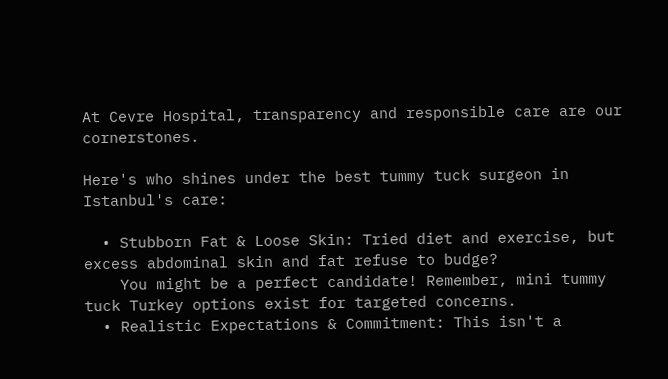At Cevre Hospital, transparency and responsible care are our cornerstones.

Here's who shines under the best tummy tuck surgeon in Istanbul's care:

  • Stubborn Fat & Loose Skin: Tried diet and exercise, but excess abdominal skin and fat refuse to budge?
    You might be a perfect candidate! Remember, mini tummy tuck Turkey options exist for targeted concerns.
  • Realistic Expectations & Commitment: This isn't a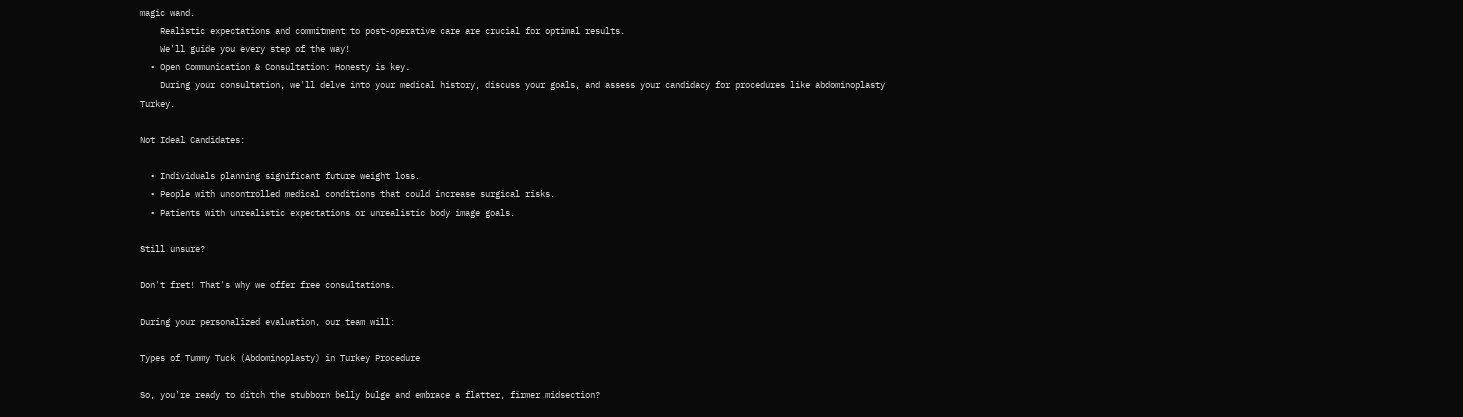magic wand.
    Realistic expectations and commitment to post-operative care are crucial for optimal results.
    We'll guide you every step of the way!
  • Open Communication & Consultation: Honesty is key.
    During your consultation, we'll delve into your medical history, discuss your goals, and assess your candidacy for procedures like abdominoplasty Turkey.

Not Ideal Candidates:

  • Individuals planning significant future weight loss.
  • People with uncontrolled medical conditions that could increase surgical risks.
  • Patients with unrealistic expectations or unrealistic body image goals.

Still unsure?

Don't fret! That's why we offer free consultations.

During your personalized evaluation, our team will:

Types of Tummy Tuck (Abdominoplasty) in Turkey Procedure

So, you're ready to ditch the stubborn belly bulge and embrace a flatter, firmer midsection?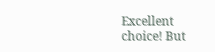Excellent choice! But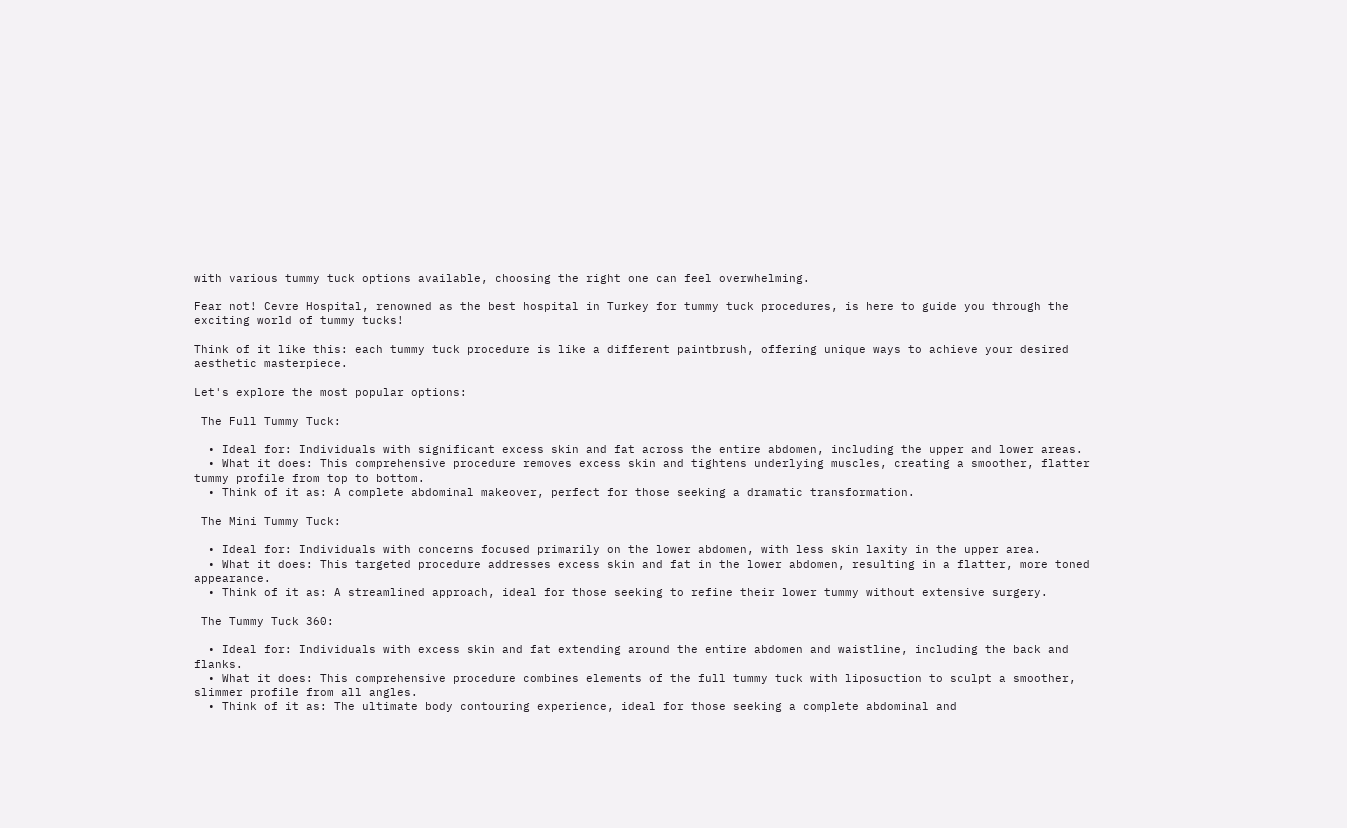with various tummy tuck options available, choosing the right one can feel overwhelming.

Fear not! Cevre Hospital, renowned as the best hospital in Turkey for tummy tuck procedures, is here to guide you through the exciting world of tummy tucks!

Think of it like this: each tummy tuck procedure is like a different paintbrush, offering unique ways to achieve your desired aesthetic masterpiece.

Let's explore the most popular options:

 The Full Tummy Tuck:

  • Ideal for: Individuals with significant excess skin and fat across the entire abdomen, including the upper and lower areas.
  • What it does: This comprehensive procedure removes excess skin and tightens underlying muscles, creating a smoother, flatter tummy profile from top to bottom.
  • Think of it as: A complete abdominal makeover, perfect for those seeking a dramatic transformation.

 The Mini Tummy Tuck:

  • Ideal for: Individuals with concerns focused primarily on the lower abdomen, with less skin laxity in the upper area.
  • What it does: This targeted procedure addresses excess skin and fat in the lower abdomen, resulting in a flatter, more toned appearance.
  • Think of it as: A streamlined approach, ideal for those seeking to refine their lower tummy without extensive surgery.

 The Tummy Tuck 360:

  • Ideal for: Individuals with excess skin and fat extending around the entire abdomen and waistline, including the back and flanks.
  • What it does: This comprehensive procedure combines elements of the full tummy tuck with liposuction to sculpt a smoother, slimmer profile from all angles.
  • Think of it as: The ultimate body contouring experience, ideal for those seeking a complete abdominal and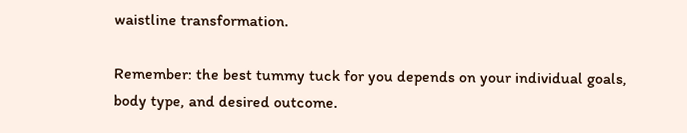waistline transformation.

Remember: the best tummy tuck for you depends on your individual goals, body type, and desired outcome.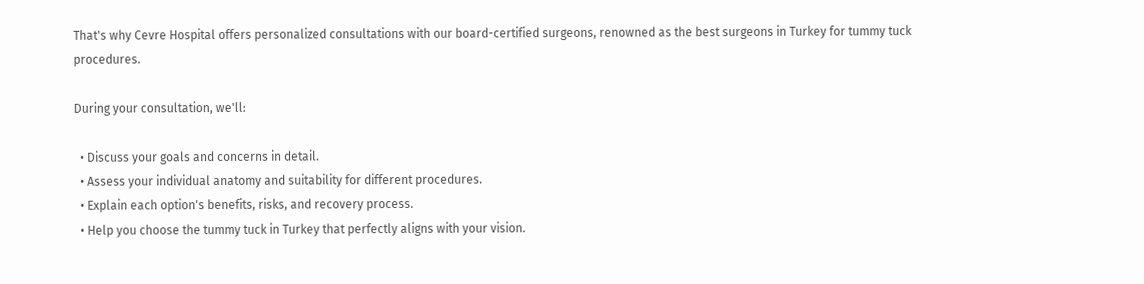That's why Cevre Hospital offers personalized consultations with our board-certified surgeons, renowned as the best surgeons in Turkey for tummy tuck procedures.

During your consultation, we'll:

  • Discuss your goals and concerns in detail.
  • Assess your individual anatomy and suitability for different procedures.
  • Explain each option's benefits, risks, and recovery process.
  • Help you choose the tummy tuck in Turkey that perfectly aligns with your vision.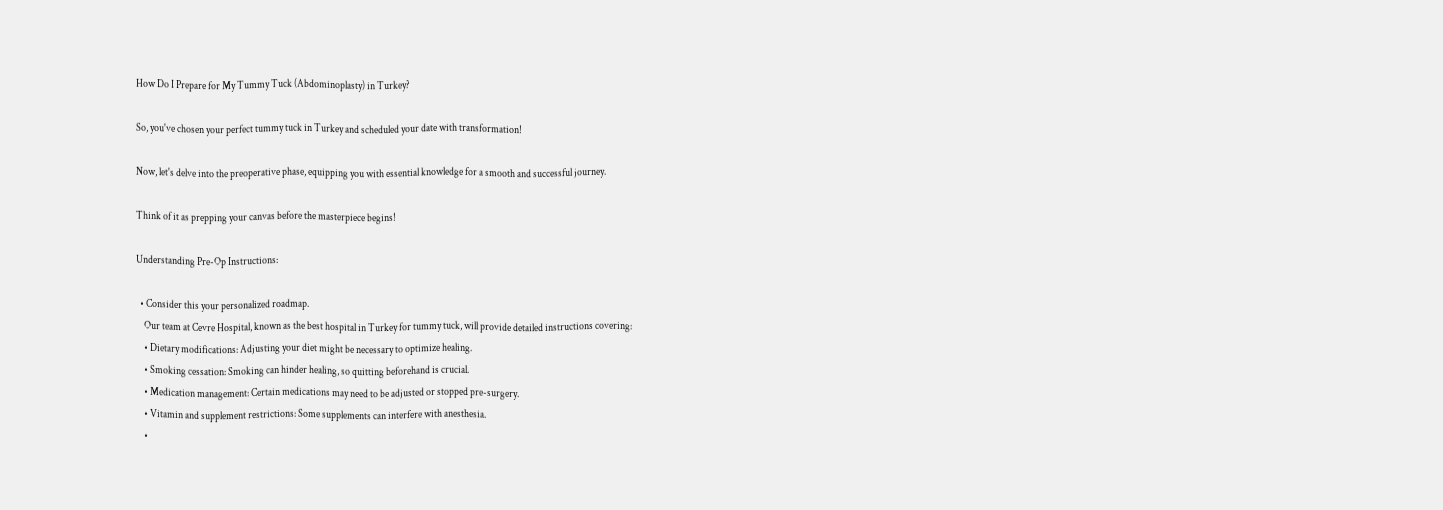How Do I Prepare for My Tummy Tuck (Abdominoplasty) in Turkey?

So, you've chosen your perfect tummy tuck in Turkey and scheduled your date with transformation!

Now, let's delve into the preoperative phase, equipping you with essential knowledge for a smooth and successful journey.

Think of it as prepping your canvas before the masterpiece begins!

Understanding Pre-Op Instructions:

  • Consider this your personalized roadmap.
    Our team at Cevre Hospital, known as the best hospital in Turkey for tummy tuck, will provide detailed instructions covering:
    • Dietary modifications: Adjusting your diet might be necessary to optimize healing.
    • Smoking cessation: Smoking can hinder healing, so quitting beforehand is crucial.
    • Medication management: Certain medications may need to be adjusted or stopped pre-surgery.
    • Vitamin and supplement restrictions: Some supplements can interfere with anesthesia.
    •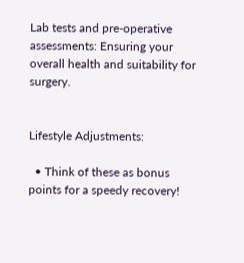Lab tests and pre-operative assessments: Ensuring your overall health and suitability for surgery.


Lifestyle Adjustments:

  • Think of these as bonus points for a speedy recovery!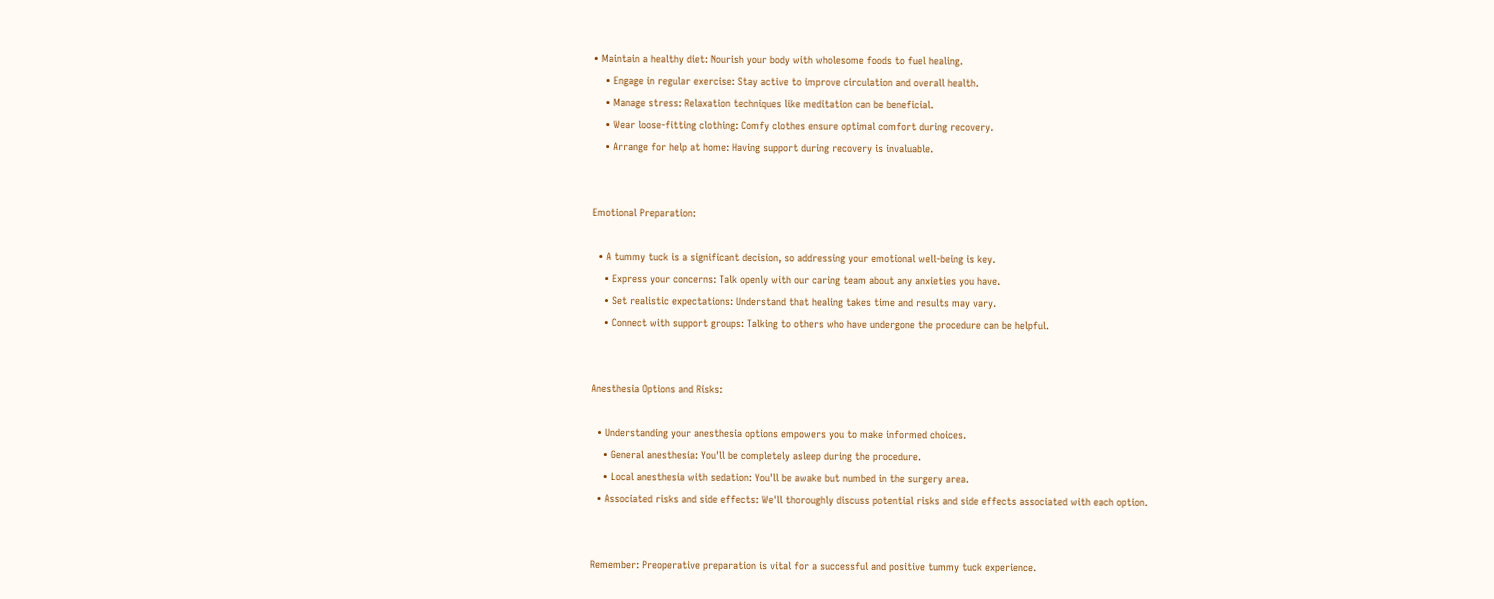• Maintain a healthy diet: Nourish your body with wholesome foods to fuel healing.
    • Engage in regular exercise: Stay active to improve circulation and overall health.
    • Manage stress: Relaxation techniques like meditation can be beneficial.
    • Wear loose-fitting clothing: Comfy clothes ensure optimal comfort during recovery.
    • Arrange for help at home: Having support during recovery is invaluable.


Emotional Preparation:

  • A tummy tuck is a significant decision, so addressing your emotional well-being is key.
    • Express your concerns: Talk openly with our caring team about any anxieties you have.
    • Set realistic expectations: Understand that healing takes time and results may vary.
    • Connect with support groups: Talking to others who have undergone the procedure can be helpful.


Anesthesia Options and Risks:

  • Understanding your anesthesia options empowers you to make informed choices.
    • General anesthesia: You'll be completely asleep during the procedure.
    • Local anesthesia with sedation: You'll be awake but numbed in the surgery area.
  • Associated risks and side effects: We'll thoroughly discuss potential risks and side effects associated with each option.


Remember: Preoperative preparation is vital for a successful and positive tummy tuck experience.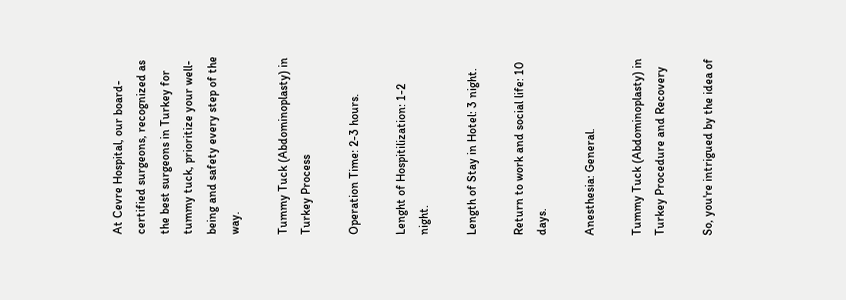At Cevre Hospital, our board-certified surgeons, recognized as the best surgeons in Turkey for tummy tuck, prioritize your well-being and safety every step of the way.

Tummy Tuck (Abdominoplasty) in Turkey Process

Operation Time: 2-3 hours.

Lenght of Hospitilization: 1-2 night.

Length of Stay in Hotel: 3 night.

Return to work and social life: 10 days.

Anesthesia: General.

Tummy Tuck (Abdominoplasty) in Turkey Procedure and Recovery

So, you're intrigued by the idea of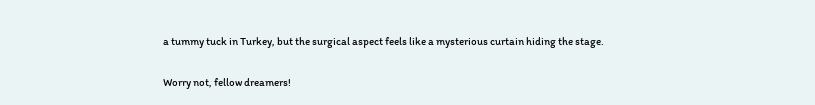a tummy tuck in Turkey, but the surgical aspect feels like a mysterious curtain hiding the stage.

Worry not, fellow dreamers!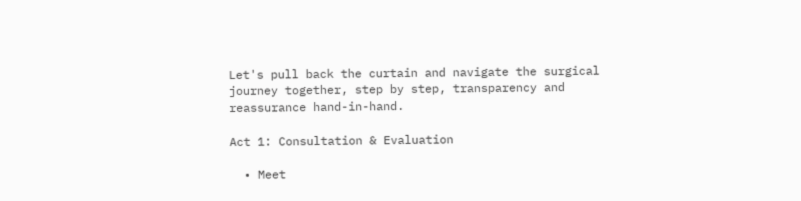Let's pull back the curtain and navigate the surgical journey together, step by step, transparency and reassurance hand-in-hand.

Act 1: Consultation & Evaluation

  • Meet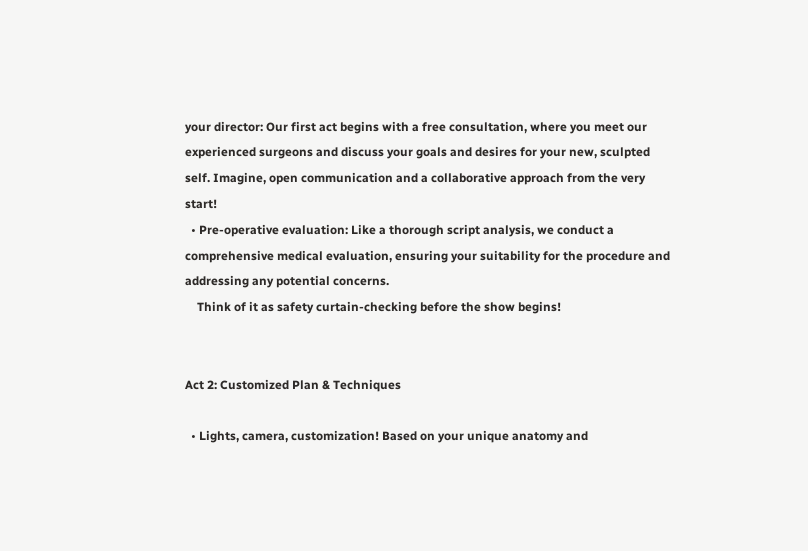your director: Our first act begins with a free consultation, where you meet our experienced surgeons and discuss your goals and desires for your new, sculpted self. Imagine, open communication and a collaborative approach from the very start!
  • Pre-operative evaluation: Like a thorough script analysis, we conduct a comprehensive medical evaluation, ensuring your suitability for the procedure and addressing any potential concerns.
    Think of it as safety curtain-checking before the show begins!


Act 2: Customized Plan & Techniques

  • Lights, camera, customization! Based on your unique anatomy and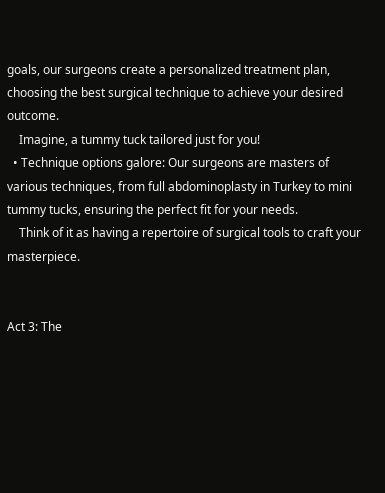goals, our surgeons create a personalized treatment plan, choosing the best surgical technique to achieve your desired outcome.
    Imagine, a tummy tuck tailored just for you!
  • Technique options galore: Our surgeons are masters of various techniques, from full abdominoplasty in Turkey to mini tummy tucks, ensuring the perfect fit for your needs.
    Think of it as having a repertoire of surgical tools to craft your masterpiece.


Act 3: The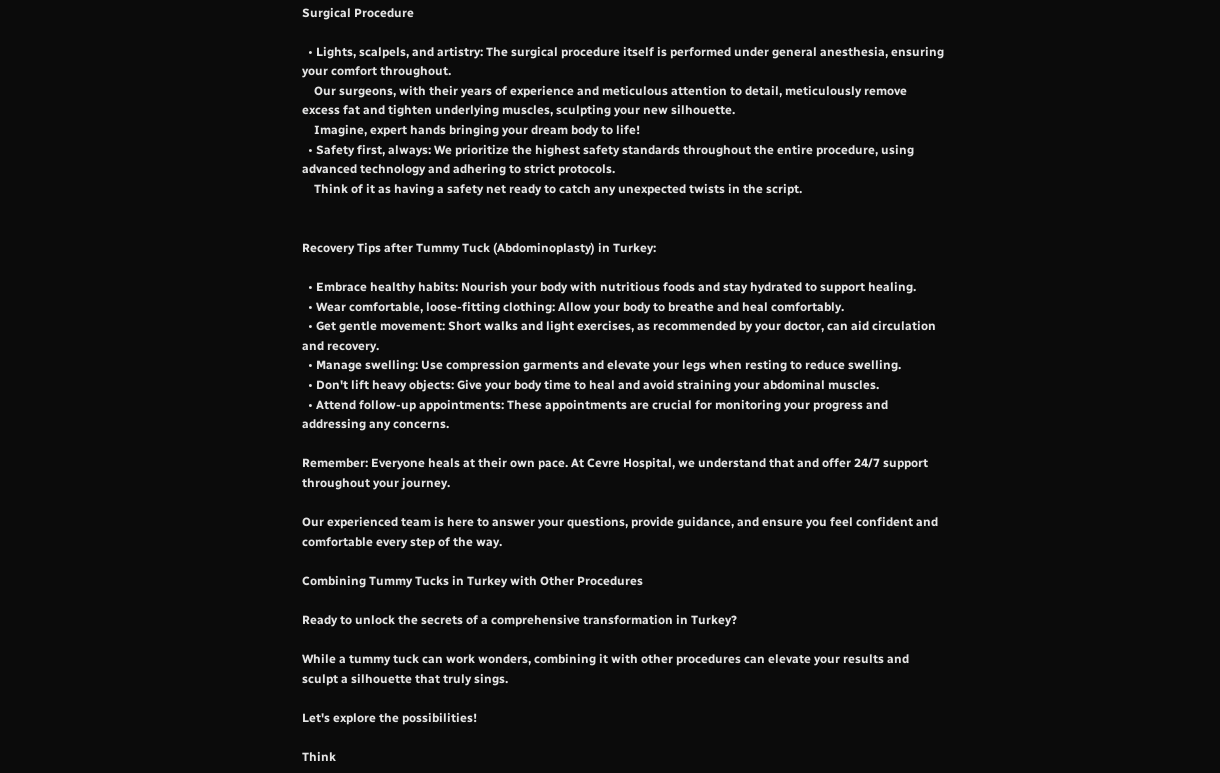Surgical Procedure

  • Lights, scalpels, and artistry: The surgical procedure itself is performed under general anesthesia, ensuring your comfort throughout.
    Our surgeons, with their years of experience and meticulous attention to detail, meticulously remove excess fat and tighten underlying muscles, sculpting your new silhouette.
    Imagine, expert hands bringing your dream body to life!
  • Safety first, always: We prioritize the highest safety standards throughout the entire procedure, using advanced technology and adhering to strict protocols.
    Think of it as having a safety net ready to catch any unexpected twists in the script.


Recovery Tips after Tummy Tuck (Abdominoplasty) in Turkey:

  • Embrace healthy habits: Nourish your body with nutritious foods and stay hydrated to support healing.
  • Wear comfortable, loose-fitting clothing: Allow your body to breathe and heal comfortably.
  • Get gentle movement: Short walks and light exercises, as recommended by your doctor, can aid circulation and recovery.
  • Manage swelling: Use compression garments and elevate your legs when resting to reduce swelling.
  • Don't lift heavy objects: Give your body time to heal and avoid straining your abdominal muscles.
  • Attend follow-up appointments: These appointments are crucial for monitoring your progress and addressing any concerns.

Remember: Everyone heals at their own pace. At Cevre Hospital, we understand that and offer 24/7 support throughout your journey.

Our experienced team is here to answer your questions, provide guidance, and ensure you feel confident and comfortable every step of the way.

Combining Tummy Tucks in Turkey with Other Procedures

Ready to unlock the secrets of a comprehensive transformation in Turkey?

While a tummy tuck can work wonders, combining it with other procedures can elevate your results and sculpt a silhouette that truly sings.

Let's explore the possibilities!

Think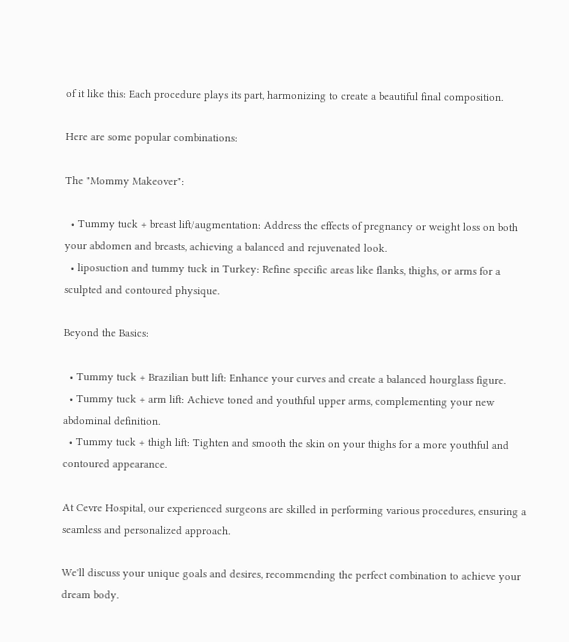of it like this: Each procedure plays its part, harmonizing to create a beautiful final composition.

Here are some popular combinations:

The "Mommy Makeover":

  • Tummy tuck + breast lift/augmentation: Address the effects of pregnancy or weight loss on both your abdomen and breasts, achieving a balanced and rejuvenated look.
  • liposuction and tummy tuck in Turkey: Refine specific areas like flanks, thighs, or arms for a sculpted and contoured physique.

Beyond the Basics:

  • Tummy tuck + Brazilian butt lift: Enhance your curves and create a balanced hourglass figure.
  • Tummy tuck + arm lift: Achieve toned and youthful upper arms, complementing your new abdominal definition.
  • Tummy tuck + thigh lift: Tighten and smooth the skin on your thighs for a more youthful and contoured appearance.

At Cevre Hospital, our experienced surgeons are skilled in performing various procedures, ensuring a seamless and personalized approach.

We'll discuss your unique goals and desires, recommending the perfect combination to achieve your dream body.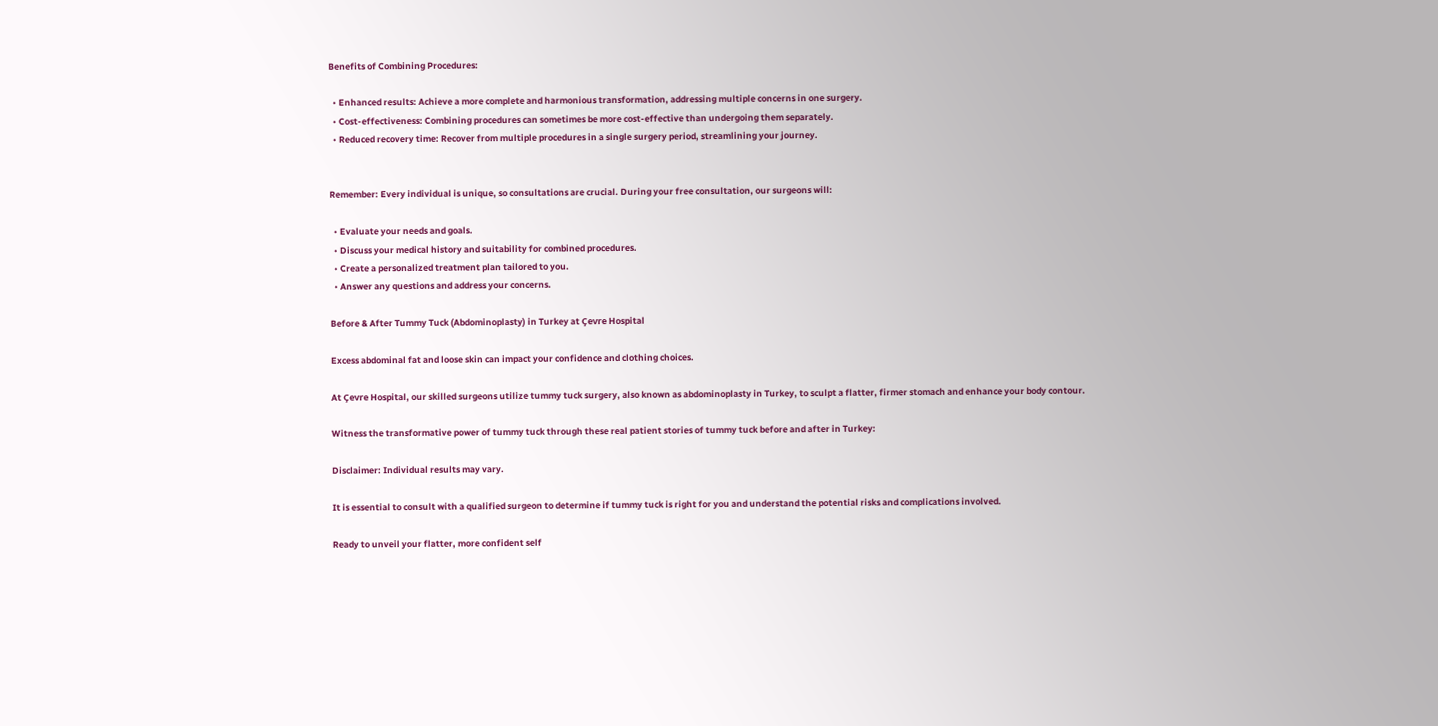Benefits of Combining Procedures:

  • Enhanced results: Achieve a more complete and harmonious transformation, addressing multiple concerns in one surgery.
  • Cost-effectiveness: Combining procedures can sometimes be more cost-effective than undergoing them separately.
  • Reduced recovery time: Recover from multiple procedures in a single surgery period, streamlining your journey.


Remember: Every individual is unique, so consultations are crucial. During your free consultation, our surgeons will:

  • Evaluate your needs and goals.
  • Discuss your medical history and suitability for combined procedures.
  • Create a personalized treatment plan tailored to you.
  • Answer any questions and address your concerns.

Before & After Tummy Tuck (Abdominoplasty) in Turkey at Çevre Hospital

Excess abdominal fat and loose skin can impact your confidence and clothing choices.

At Çevre Hospital, our skilled surgeons utilize tummy tuck surgery, also known as abdominoplasty in Turkey, to sculpt a flatter, firmer stomach and enhance your body contour.

Witness the transformative power of tummy tuck through these real patient stories of tummy tuck before and after in Turkey:

Disclaimer: Individual results may vary.

It is essential to consult with a qualified surgeon to determine if tummy tuck is right for you and understand the potential risks and complications involved.

Ready to unveil your flatter, more confident self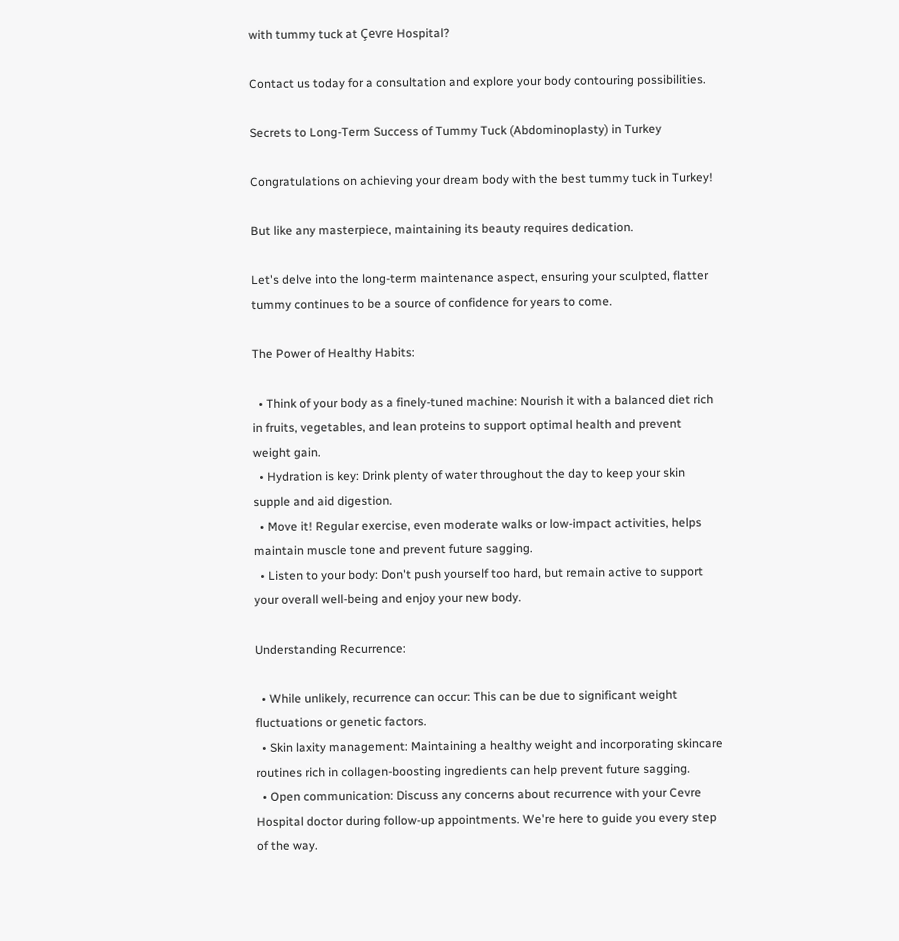with tummy tuck at Çevre Hospital?

Contact us today for a consultation and explore your body contouring possibilities.

Secrets to Long-Term Success of Tummy Tuck (Abdominoplasty) in Turkey

Congratulations on achieving your dream body with the best tummy tuck in Turkey!

But like any masterpiece, maintaining its beauty requires dedication.

Let's delve into the long-term maintenance aspect, ensuring your sculpted, flatter tummy continues to be a source of confidence for years to come.

The Power of Healthy Habits:

  • Think of your body as a finely-tuned machine: Nourish it with a balanced diet rich in fruits, vegetables, and lean proteins to support optimal health and prevent weight gain.
  • Hydration is key: Drink plenty of water throughout the day to keep your skin supple and aid digestion.
  • Move it! Regular exercise, even moderate walks or low-impact activities, helps maintain muscle tone and prevent future sagging.
  • Listen to your body: Don't push yourself too hard, but remain active to support your overall well-being and enjoy your new body.

Understanding Recurrence:

  • While unlikely, recurrence can occur: This can be due to significant weight fluctuations or genetic factors.
  • Skin laxity management: Maintaining a healthy weight and incorporating skincare routines rich in collagen-boosting ingredients can help prevent future sagging.
  • Open communication: Discuss any concerns about recurrence with your Cevre Hospital doctor during follow-up appointments. We're here to guide you every step of the way.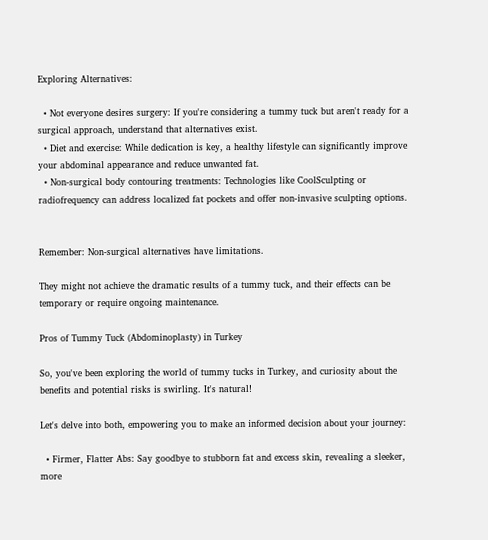Exploring Alternatives:

  • Not everyone desires surgery: If you're considering a tummy tuck but aren't ready for a surgical approach, understand that alternatives exist.
  • Diet and exercise: While dedication is key, a healthy lifestyle can significantly improve your abdominal appearance and reduce unwanted fat.
  • Non-surgical body contouring treatments: Technologies like CoolSculpting or radiofrequency can address localized fat pockets and offer non-invasive sculpting options.


Remember: Non-surgical alternatives have limitations.

They might not achieve the dramatic results of a tummy tuck, and their effects can be temporary or require ongoing maintenance.

Pros of Tummy Tuck (Abdominoplasty) in Turkey

So, you've been exploring the world of tummy tucks in Turkey, and curiosity about the benefits and potential risks is swirling. It's natural!

Let's delve into both, empowering you to make an informed decision about your journey:

  • Firmer, Flatter Abs: Say goodbye to stubborn fat and excess skin, revealing a sleeker, more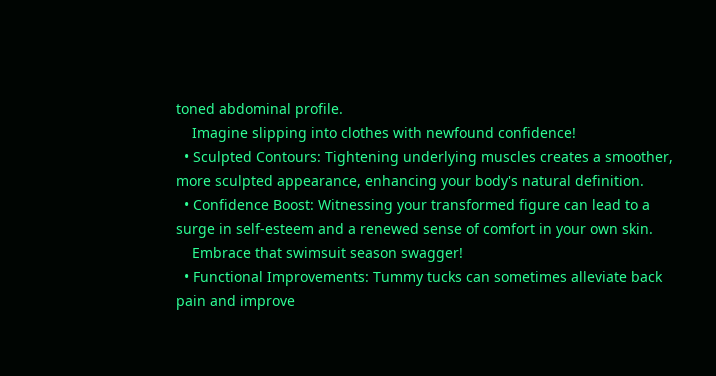toned abdominal profile.
    Imagine slipping into clothes with newfound confidence!
  • Sculpted Contours: Tightening underlying muscles creates a smoother, more sculpted appearance, enhancing your body's natural definition.
  • Confidence Boost: Witnessing your transformed figure can lead to a surge in self-esteem and a renewed sense of comfort in your own skin.
    Embrace that swimsuit season swagger!
  • Functional Improvements: Tummy tucks can sometimes alleviate back pain and improve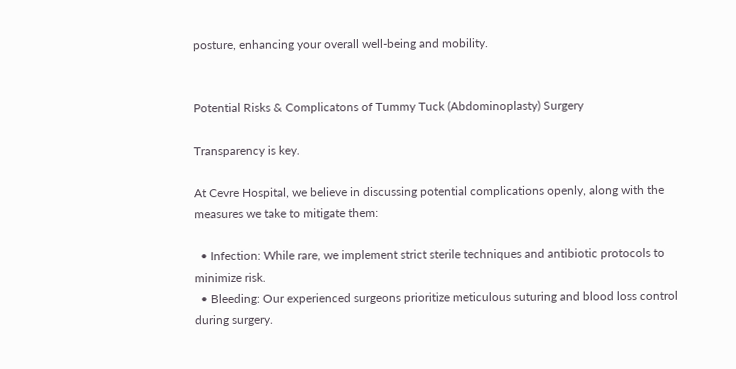posture, enhancing your overall well-being and mobility.


Potential Risks & Complicatons of Tummy Tuck (Abdominoplasty) Surgery

Transparency is key.

At Cevre Hospital, we believe in discussing potential complications openly, along with the measures we take to mitigate them:

  • Infection: While rare, we implement strict sterile techniques and antibiotic protocols to minimize risk.
  • Bleeding: Our experienced surgeons prioritize meticulous suturing and blood loss control during surgery.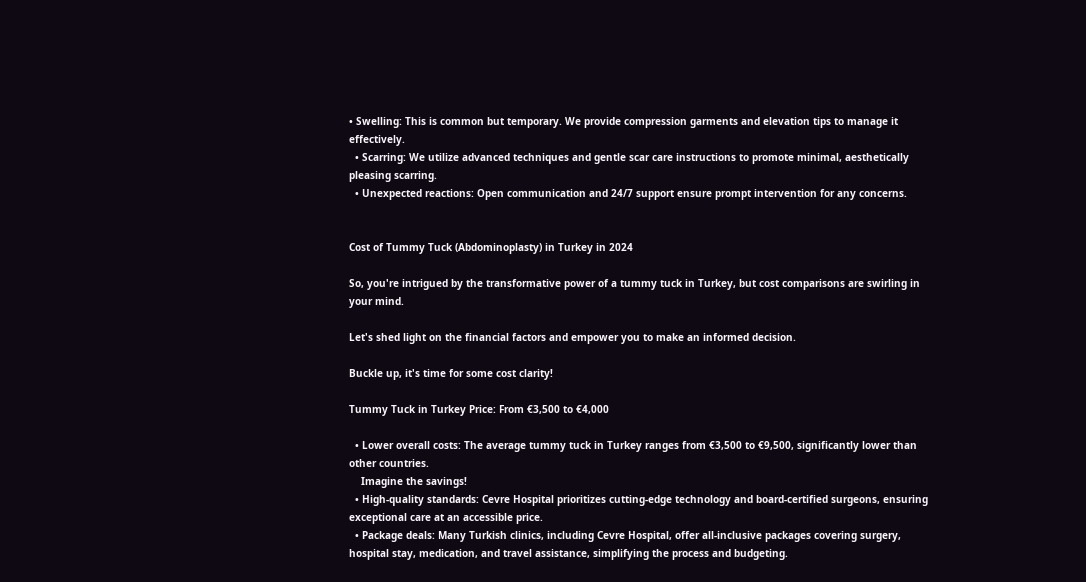• Swelling: This is common but temporary. We provide compression garments and elevation tips to manage it effectively.
  • Scarring: We utilize advanced techniques and gentle scar care instructions to promote minimal, aesthetically pleasing scarring.
  • Unexpected reactions: Open communication and 24/7 support ensure prompt intervention for any concerns.


Cost of Tummy Tuck (Abdominoplasty) in Turkey in 2024

So, you're intrigued by the transformative power of a tummy tuck in Turkey, but cost comparisons are swirling in your mind.

Let's shed light on the financial factors and empower you to make an informed decision.

Buckle up, it's time for some cost clarity!

Tummy Tuck in Turkey Price: From €3,500 to €4,000

  • Lower overall costs: The average tummy tuck in Turkey ranges from €3,500 to €9,500, significantly lower than other countries.
    Imagine the savings!
  • High-quality standards: Cevre Hospital prioritizes cutting-edge technology and board-certified surgeons, ensuring exceptional care at an accessible price.
  • Package deals: Many Turkish clinics, including Cevre Hospital, offer all-inclusive packages covering surgery, hospital stay, medication, and travel assistance, simplifying the process and budgeting.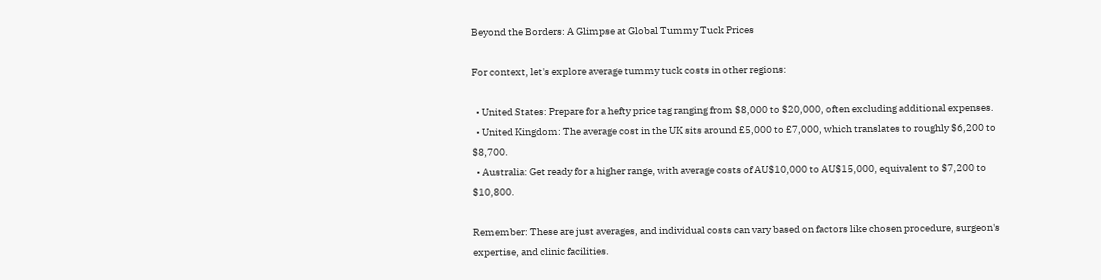Beyond the Borders: A Glimpse at Global Tummy Tuck Prices

For context, let's explore average tummy tuck costs in other regions:

  • United States: Prepare for a hefty price tag ranging from $8,000 to $20,000, often excluding additional expenses.
  • United Kingdom: The average cost in the UK sits around £5,000 to £7,000, which translates to roughly $6,200 to $8,700.
  • Australia: Get ready for a higher range, with average costs of AU$10,000 to AU$15,000, equivalent to $7,200 to $10,800.

Remember: These are just averages, and individual costs can vary based on factors like chosen procedure, surgeon's expertise, and clinic facilities.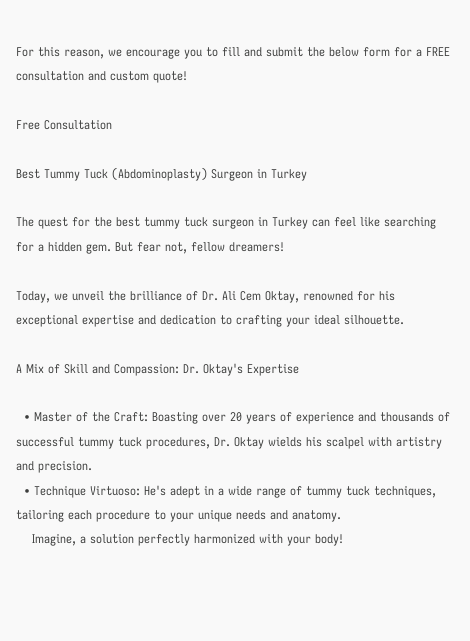For this reason, we encourage you to fill and submit the below form for a FREE consultation and custom quote!

Free Consultation

Best Tummy Tuck (Abdominoplasty) Surgeon in Turkey

The quest for the best tummy tuck surgeon in Turkey can feel like searching for a hidden gem. But fear not, fellow dreamers!

Today, we unveil the brilliance of Dr. Ali Cem Oktay, renowned for his exceptional expertise and dedication to crafting your ideal silhouette.

A Mix of Skill and Compassion: Dr. Oktay's Expertise

  • Master of the Craft: Boasting over 20 years of experience and thousands of successful tummy tuck procedures, Dr. Oktay wields his scalpel with artistry and precision.
  • Technique Virtuoso: He's adept in a wide range of tummy tuck techniques, tailoring each procedure to your unique needs and anatomy.
    Imagine, a solution perfectly harmonized with your body!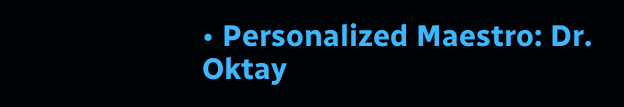• Personalized Maestro: Dr. Oktay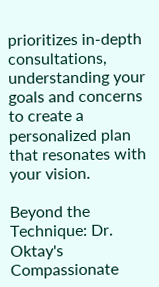prioritizes in-depth consultations, understanding your goals and concerns to create a personalized plan that resonates with your vision.

Beyond the Technique: Dr. Oktay's Compassionate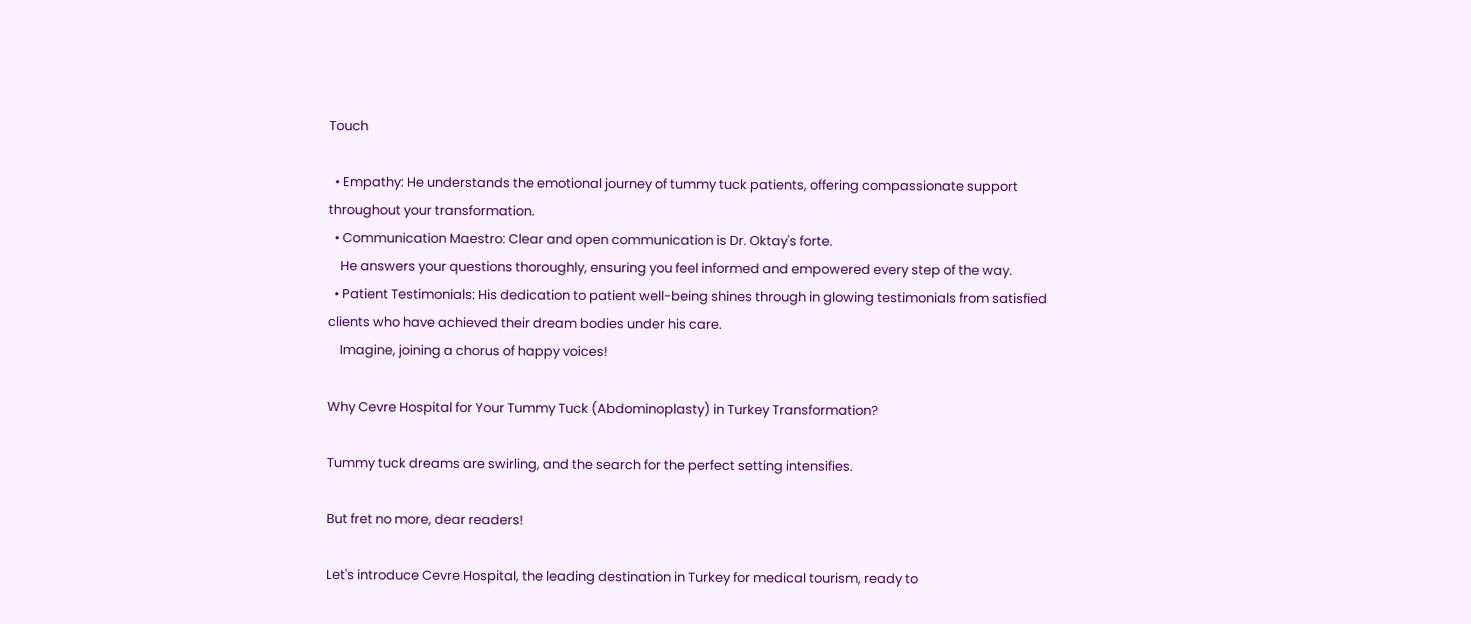Touch

  • Empathy: He understands the emotional journey of tummy tuck patients, offering compassionate support throughout your transformation.
  • Communication Maestro: Clear and open communication is Dr. Oktay's forte.
    He answers your questions thoroughly, ensuring you feel informed and empowered every step of the way.
  • Patient Testimonials: His dedication to patient well-being shines through in glowing testimonials from satisfied clients who have achieved their dream bodies under his care.
    Imagine, joining a chorus of happy voices!

Why Cevre Hospital for Your Tummy Tuck (Abdominoplasty) in Turkey Transformation?

Tummy tuck dreams are swirling, and the search for the perfect setting intensifies.

But fret no more, dear readers!

Let's introduce Cevre Hospital, the leading destination in Turkey for medical tourism, ready to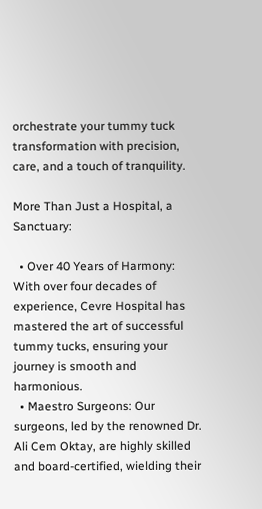orchestrate your tummy tuck transformation with precision, care, and a touch of tranquility.

More Than Just a Hospital, a Sanctuary:

  • Over 40 Years of Harmony: With over four decades of experience, Cevre Hospital has mastered the art of successful tummy tucks, ensuring your journey is smooth and harmonious.
  • Maestro Surgeons: Our surgeons, led by the renowned Dr. Ali Cem Oktay, are highly skilled and board-certified, wielding their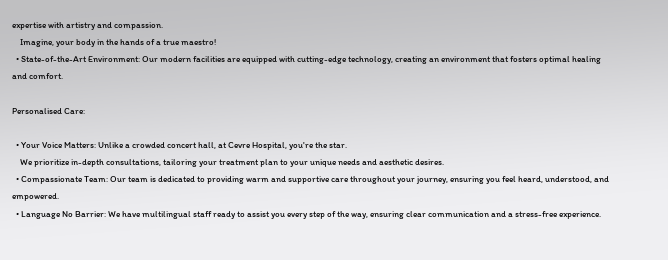expertise with artistry and compassion.
    Imagine, your body in the hands of a true maestro!
  • State-of-the-Art Environment: Our modern facilities are equipped with cutting-edge technology, creating an environment that fosters optimal healing and comfort.

Personalised Care:

  • Your Voice Matters: Unlike a crowded concert hall, at Cevre Hospital, you're the star.
    We prioritize in-depth consultations, tailoring your treatment plan to your unique needs and aesthetic desires.
  • Compassionate Team: Our team is dedicated to providing warm and supportive care throughout your journey, ensuring you feel heard, understood, and empowered.
  • Language No Barrier: We have multilingual staff ready to assist you every step of the way, ensuring clear communication and a stress-free experience.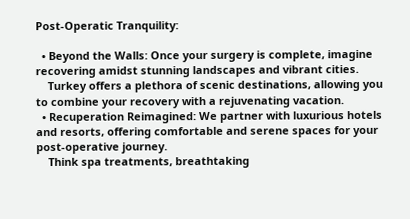Post-Operatic Tranquility:

  • Beyond the Walls: Once your surgery is complete, imagine recovering amidst stunning landscapes and vibrant cities.
    Turkey offers a plethora of scenic destinations, allowing you to combine your recovery with a rejuvenating vacation.
  • Recuperation Reimagined: We partner with luxurious hotels and resorts, offering comfortable and serene spaces for your post-operative journey.
    Think spa treatments, breathtaking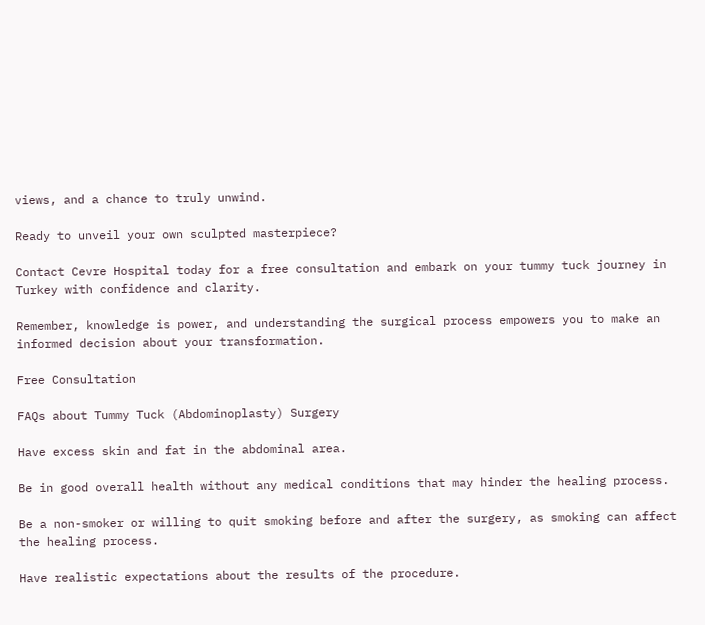views, and a chance to truly unwind.

Ready to unveil your own sculpted masterpiece?

Contact Cevre Hospital today for a free consultation and embark on your tummy tuck journey in Turkey with confidence and clarity.

Remember, knowledge is power, and understanding the surgical process empowers you to make an informed decision about your transformation.

Free Consultation

FAQs about Tummy Tuck (Abdominoplasty) Surgery

Have excess skin and fat in the abdominal area.

Be in good overall health without any medical conditions that may hinder the healing process.

Be a non-smoker or willing to quit smoking before and after the surgery, as smoking can affect the healing process.

Have realistic expectations about the results of the procedure.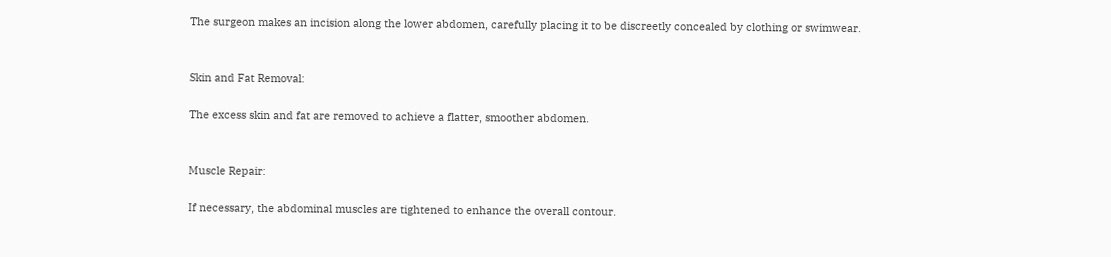The surgeon makes an incision along the lower abdomen, carefully placing it to be discreetly concealed by clothing or swimwear.


Skin and Fat Removal:

The excess skin and fat are removed to achieve a flatter, smoother abdomen.


Muscle Repair:

If necessary, the abdominal muscles are tightened to enhance the overall contour.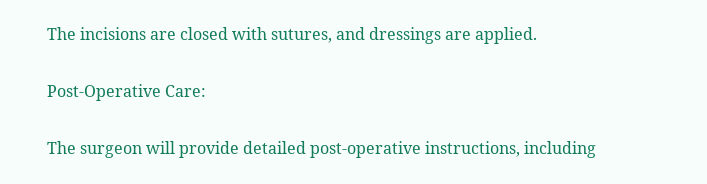The incisions are closed with sutures, and dressings are applied.

Post-Operative Care:

The surgeon will provide detailed post-operative instructions, including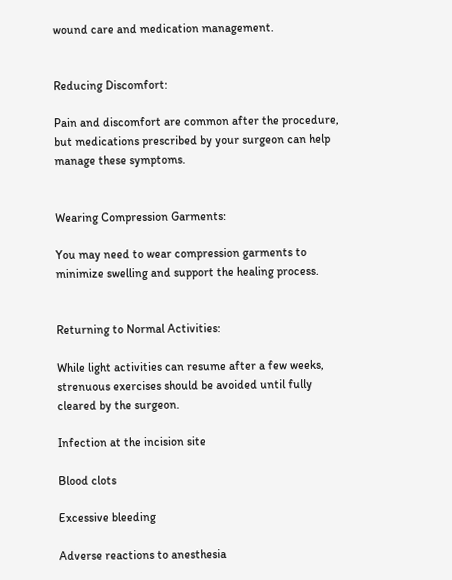wound care and medication management.


Reducing Discomfort:

Pain and discomfort are common after the procedure, but medications prescribed by your surgeon can help manage these symptoms.


Wearing Compression Garments:

You may need to wear compression garments to minimize swelling and support the healing process.


Returning to Normal Activities:

While light activities can resume after a few weeks, strenuous exercises should be avoided until fully cleared by the surgeon.

Infection at the incision site

Blood clots

Excessive bleeding

Adverse reactions to anesthesia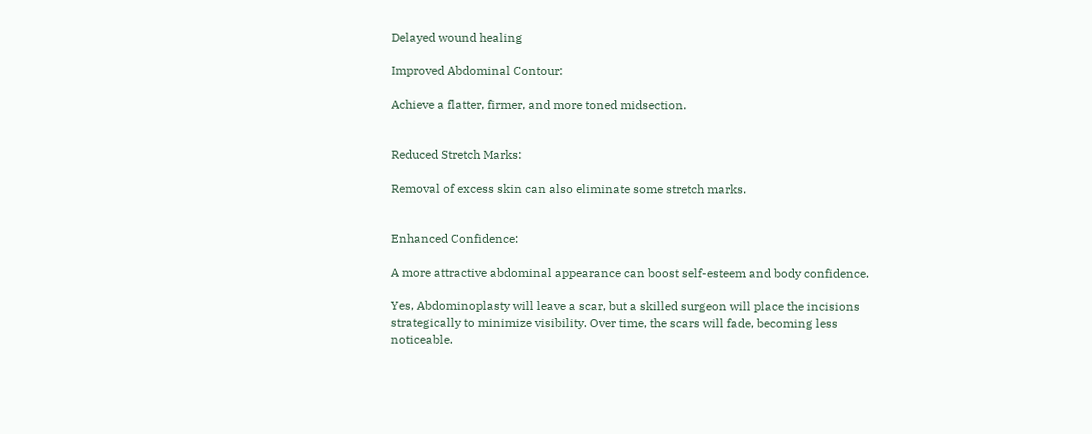Delayed wound healing

Improved Abdominal Contour:

Achieve a flatter, firmer, and more toned midsection.


Reduced Stretch Marks:

Removal of excess skin can also eliminate some stretch marks.


Enhanced Confidence:

A more attractive abdominal appearance can boost self-esteem and body confidence.

Yes, Abdominoplasty will leave a scar, but a skilled surgeon will place the incisions strategically to minimize visibility. Over time, the scars will fade, becoming less noticeable.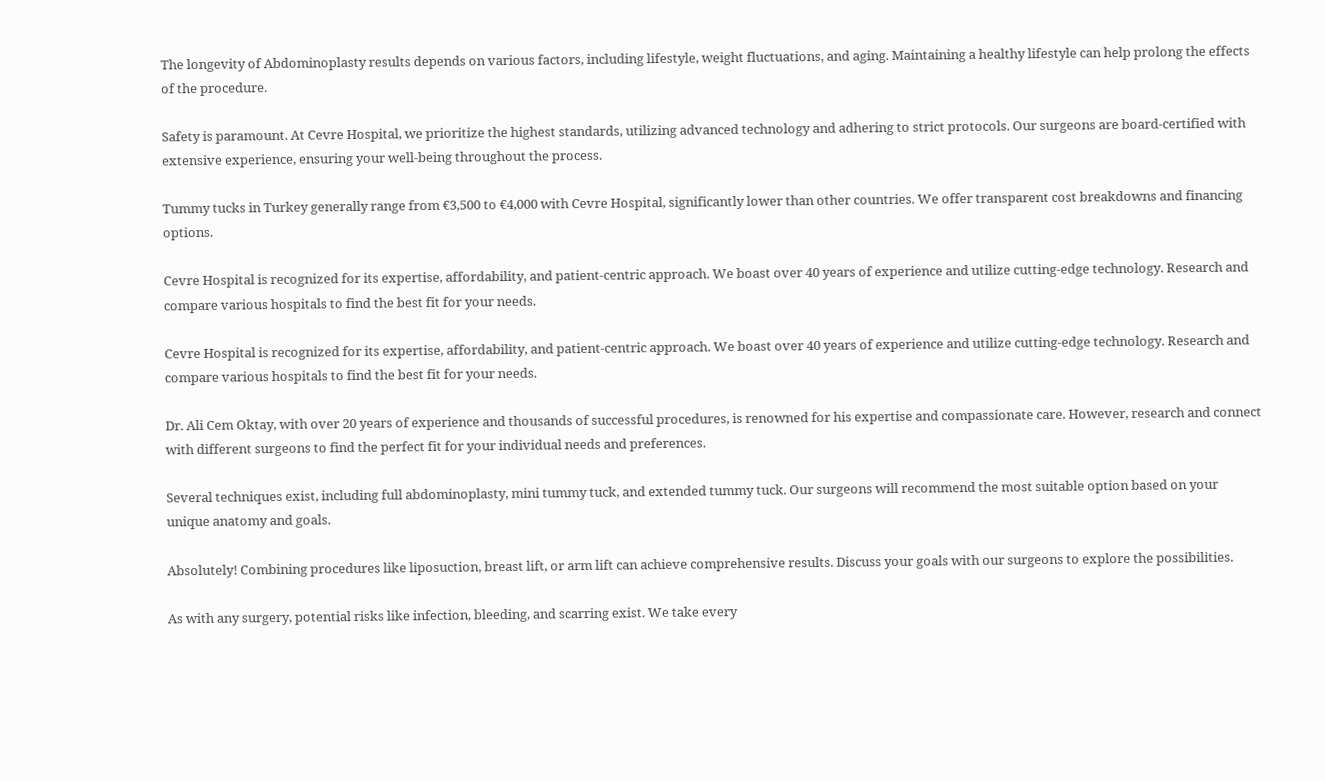The longevity of Abdominoplasty results depends on various factors, including lifestyle, weight fluctuations, and aging. Maintaining a healthy lifestyle can help prolong the effects of the procedure.

Safety is paramount. At Cevre Hospital, we prioritize the highest standards, utilizing advanced technology and adhering to strict protocols. Our surgeons are board-certified with extensive experience, ensuring your well-being throughout the process.

Tummy tucks in Turkey generally range from €3,500 to €4,000 with Cevre Hospital, significantly lower than other countries. We offer transparent cost breakdowns and financing options.

Cevre Hospital is recognized for its expertise, affordability, and patient-centric approach. We boast over 40 years of experience and utilize cutting-edge technology. Research and compare various hospitals to find the best fit for your needs.

Cevre Hospital is recognized for its expertise, affordability, and patient-centric approach. We boast over 40 years of experience and utilize cutting-edge technology. Research and compare various hospitals to find the best fit for your needs.

Dr. Ali Cem Oktay, with over 20 years of experience and thousands of successful procedures, is renowned for his expertise and compassionate care. However, research and connect with different surgeons to find the perfect fit for your individual needs and preferences.

Several techniques exist, including full abdominoplasty, mini tummy tuck, and extended tummy tuck. Our surgeons will recommend the most suitable option based on your unique anatomy and goals.

Absolutely! Combining procedures like liposuction, breast lift, or arm lift can achieve comprehensive results. Discuss your goals with our surgeons to explore the possibilities.

As with any surgery, potential risks like infection, bleeding, and scarring exist. We take every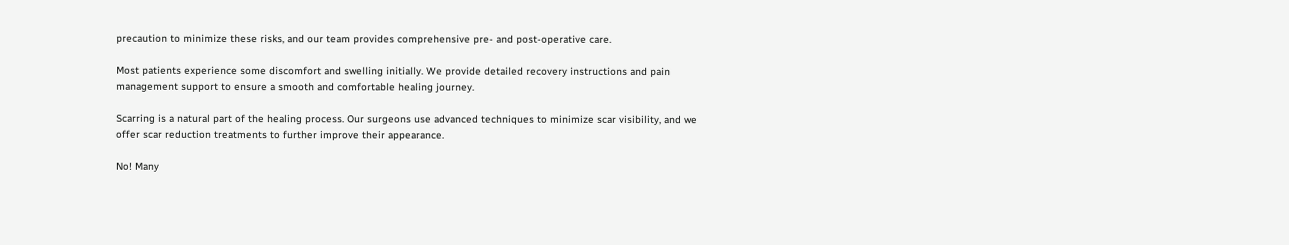precaution to minimize these risks, and our team provides comprehensive pre- and post-operative care.

Most patients experience some discomfort and swelling initially. We provide detailed recovery instructions and pain management support to ensure a smooth and comfortable healing journey.

Scarring is a natural part of the healing process. Our surgeons use advanced techniques to minimize scar visibility, and we offer scar reduction treatments to further improve their appearance.

No! Many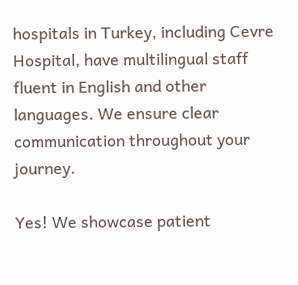hospitals in Turkey, including Cevre Hospital, have multilingual staff fluent in English and other languages. We ensure clear communication throughout your journey.

Yes! We showcase patient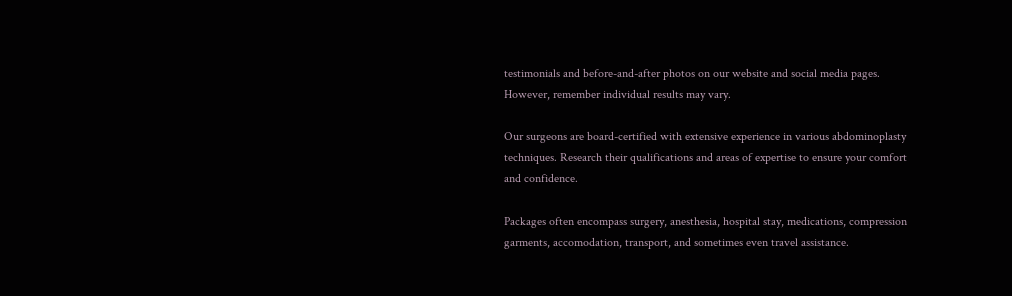testimonials and before-and-after photos on our website and social media pages. However, remember individual results may vary.

Our surgeons are board-certified with extensive experience in various abdominoplasty techniques. Research their qualifications and areas of expertise to ensure your comfort and confidence.

Packages often encompass surgery, anesthesia, hospital stay, medications, compression garments, accomodation, transport, and sometimes even travel assistance.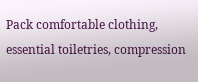Pack comfortable clothing, essential toiletries, compression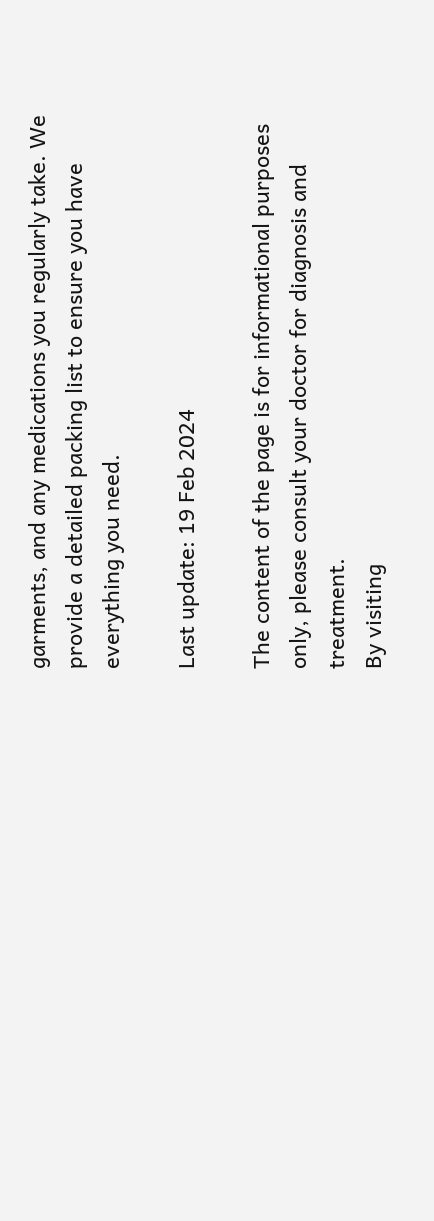garments, and any medications you regularly take. We provide a detailed packing list to ensure you have everything you need.

Last update: 19 Feb 2024

The content of the page is for informational purposes only, please consult your doctor for diagnosis and treatment.
By visiting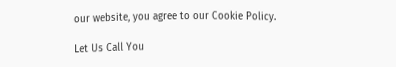our website, you agree to our Cookie Policy.

Let Us Call You